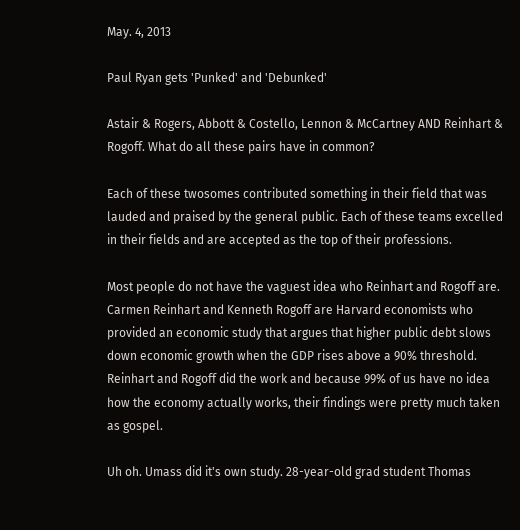May. 4, 2013

Paul Ryan gets 'Punked' and 'Debunked'

Astair & Rogers, Abbott & Costello, Lennon & McCartney AND Reinhart & Rogoff. What do all these pairs have in common?

Each of these twosomes contributed something in their field that was lauded and praised by the general public. Each of these teams excelled in their fields and are accepted as the top of their professions.

Most people do not have the vaguest idea who Reinhart and Rogoff are. Carmen Reinhart and Kenneth Rogoff are Harvard economists who provided an economic study that argues that higher public debt slows down economic growth when the GDP rises above a 90% threshold.  Reinhart and Rogoff did the work and because 99% of us have no idea how the economy actually works, their findings were pretty much taken as gospel.

Uh oh. Umass did it's own study. 28-year-old grad student Thomas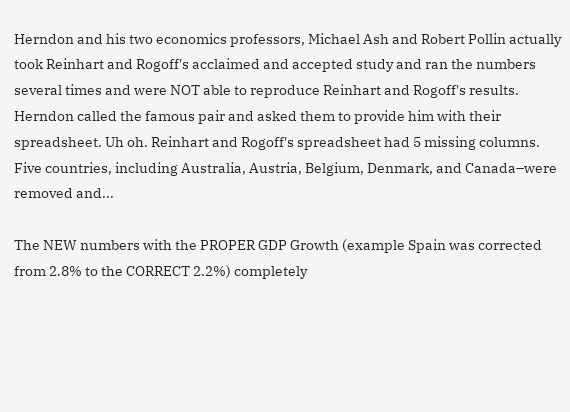Herndon and his two economics professors, Michael Ash and Robert Pollin actually took Reinhart and Rogoff's acclaimed and accepted study and ran the numbers several times and were NOT able to reproduce Reinhart and Rogoff's results. Herndon called the famous pair and asked them to provide him with their spreadsheet. Uh oh. Reinhart and Rogoff's spreadsheet had 5 missing columns. Five countries, including Australia, Austria, Belgium, Denmark, and Canada–were removed and...

The NEW numbers with the PROPER GDP Growth (example Spain was corrected from 2.8% to the CORRECT 2.2%) completely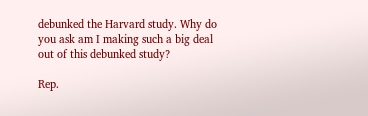debunked the Harvard study. Why do you ask am I making such a big deal out of this debunked study?

Rep.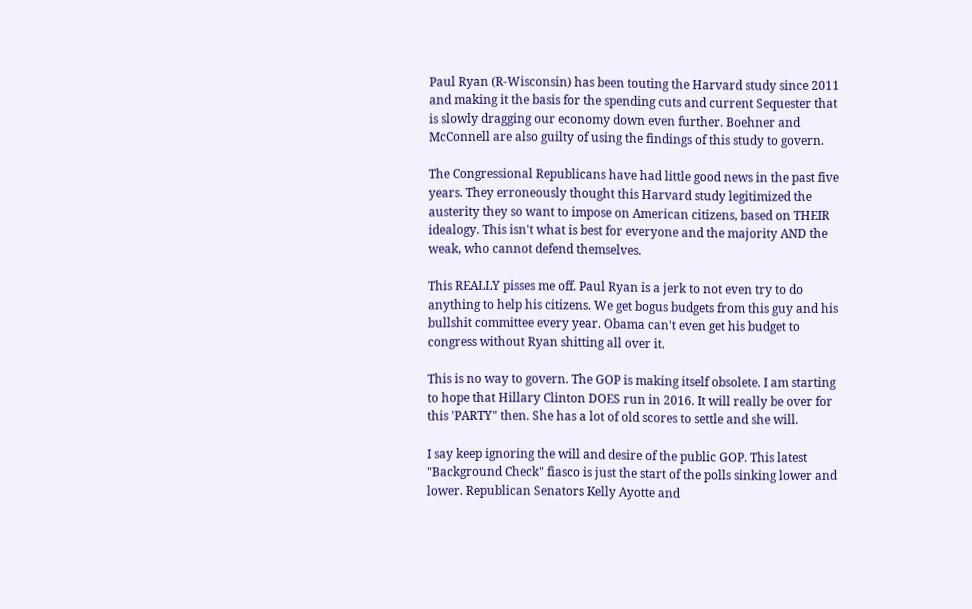Paul Ryan (R-Wisconsin) has been touting the Harvard study since 2011 and making it the basis for the spending cuts and current Sequester that is slowly dragging our economy down even further. Boehner and McConnell are also guilty of using the findings of this study to govern.

The Congressional Republicans have had little good news in the past five years. They erroneously thought this Harvard study legitimized the austerity they so want to impose on American citizens, based on THEIR idealogy. This isn't what is best for everyone and the majority AND the weak, who cannot defend themselves.

This REALLY pisses me off. Paul Ryan is a jerk to not even try to do anything to help his citizens. We get bogus budgets from this guy and his bullshit committee every year. Obama can't even get his budget to congress without Ryan shitting all over it.

This is no way to govern. The GOP is making itself obsolete. I am starting to hope that Hillary Clinton DOES run in 2016. It will really be over for this 'PARTY" then. She has a lot of old scores to settle and she will.

I say keep ignoring the will and desire of the public GOP. This latest "Background Check" fiasco is just the start of the polls sinking lower and lower. Republican Senators Kelly Ayotte and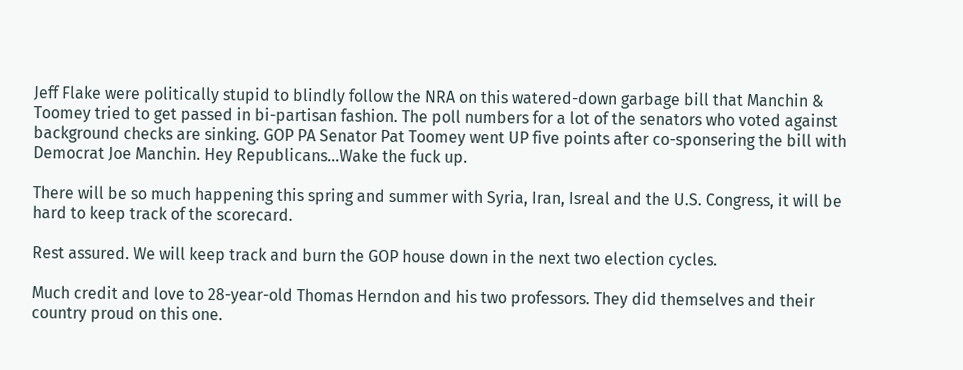Jeff Flake were politically stupid to blindly follow the NRA on this watered-down garbage bill that Manchin & Toomey tried to get passed in bi-partisan fashion. The poll numbers for a lot of the senators who voted against background checks are sinking. GOP PA Senator Pat Toomey went UP five points after co-sponsering the bill with Democrat Joe Manchin. Hey Republicans...Wake the fuck up.

There will be so much happening this spring and summer with Syria, Iran, Isreal and the U.S. Congress, it will be hard to keep track of the scorecard.

Rest assured. We will keep track and burn the GOP house down in the next two election cycles.

Much credit and love to 28-year-old Thomas Herndon and his two professors. They did themselves and their country proud on this one.